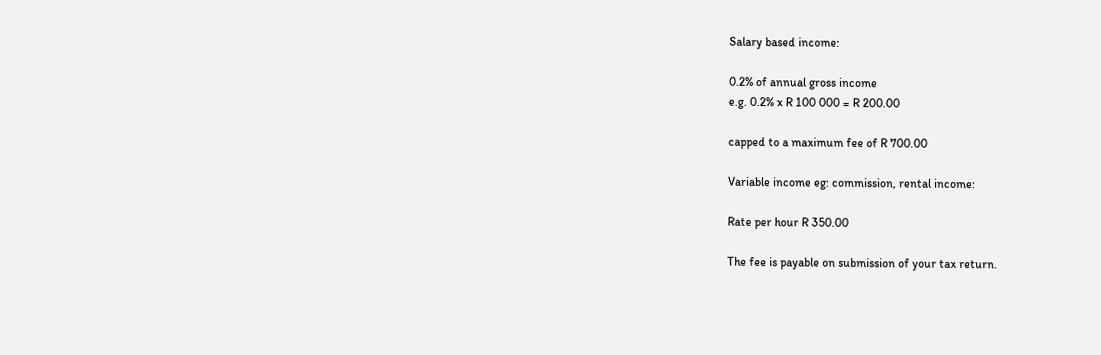Salary based income:

0.2% of annual gross income
e.g. 0.2% x R 100 000 = R 200.00

capped to a maximum fee of R 700.00

Variable income eg: commission, rental income:

Rate per hour R 350.00

The fee is payable on submission of your tax return.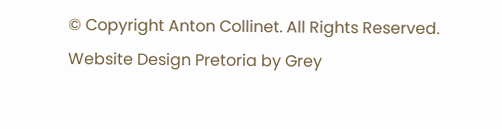© Copyright Anton Collinet. All Rights Reserved.
Website Design Pretoria by Grey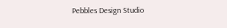Pebbles Design Studio